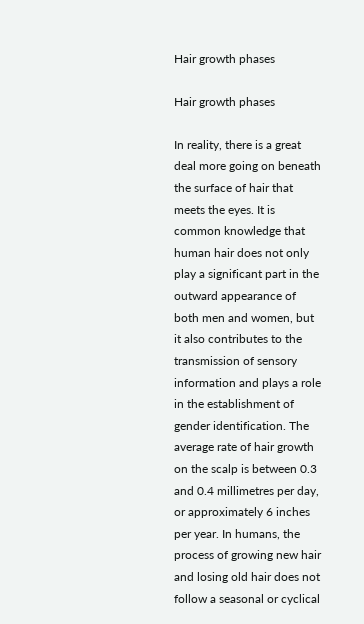Hair growth phases

Hair growth phases

In reality, there is a great deal more going on beneath the surface of hair that meets the eyes. It is common knowledge that human hair does not only play a significant part in the outward appearance of both men and women, but it also contributes to the transmission of sensory information and plays a role in the establishment of gender identification. The average rate of hair growth on the scalp is between 0.3 and 0.4 millimetres per day, or approximately 6 inches per year. In humans, the process of growing new hair and losing old hair does not follow a seasonal or cyclical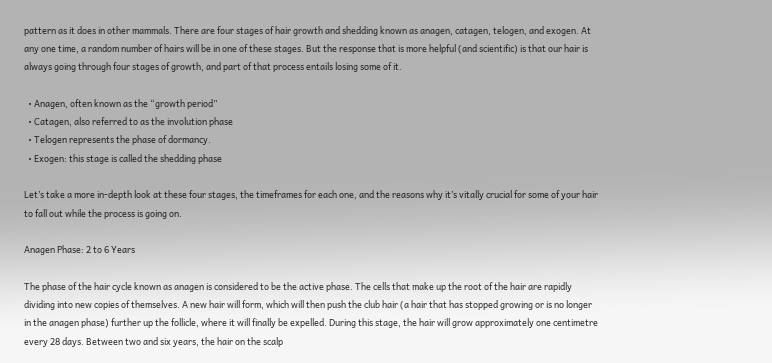pattern as it does in other mammals. There are four stages of hair growth and shedding known as anagen, catagen, telogen, and exogen. At any one time, a random number of hairs will be in one of these stages. But the response that is more helpful (and scientific) is that our hair is always going through four stages of growth, and part of that process entails losing some of it.

  • Anagen, often known as the “growth period”
  • Catagen, also referred to as the involution phase
  • Telogen represents the phase of dormancy.
  • Exogen: this stage is called the shedding phase

Let’s take a more in-depth look at these four stages, the timeframes for each one, and the reasons why it’s vitally crucial for some of your hair to fall out while the process is going on.

Anagen Phase: 2 to 6 Years

The phase of the hair cycle known as anagen is considered to be the active phase. The cells that make up the root of the hair are rapidly dividing into new copies of themselves. A new hair will form, which will then push the club hair (a hair that has stopped growing or is no longer in the anagen phase) further up the follicle, where it will finally be expelled. During this stage, the hair will grow approximately one centimetre every 28 days. Between two and six years, the hair on the scalp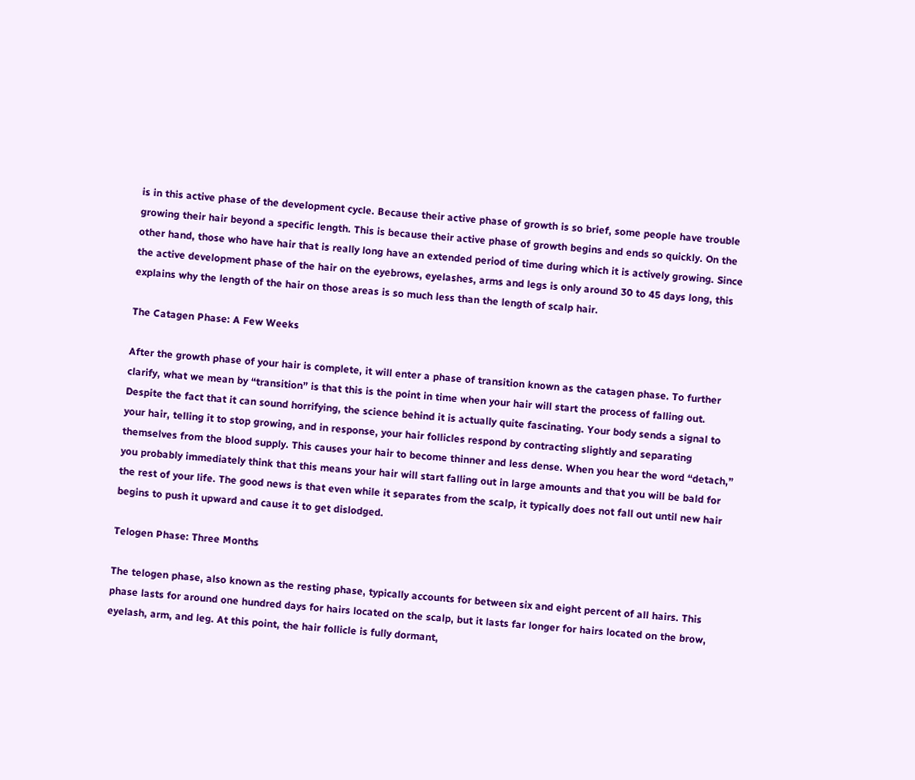is in this active phase of the development cycle. Because their active phase of growth is so brief, some people have trouble growing their hair beyond a specific length. This is because their active phase of growth begins and ends so quickly. On the other hand, those who have hair that is really long have an extended period of time during which it is actively growing. Since the active development phase of the hair on the eyebrows, eyelashes, arms and legs is only around 30 to 45 days long, this explains why the length of the hair on those areas is so much less than the length of scalp hair.

The Catagen Phase: A Few Weeks

After the growth phase of your hair is complete, it will enter a phase of transition known as the catagen phase. To further clarify, what we mean by “transition” is that this is the point in time when your hair will start the process of falling out. Despite the fact that it can sound horrifying, the science behind it is actually quite fascinating. Your body sends a signal to your hair, telling it to stop growing, and in response, your hair follicles respond by contracting slightly and separating themselves from the blood supply. This causes your hair to become thinner and less dense. When you hear the word “detach,” you probably immediately think that this means your hair will start falling out in large amounts and that you will be bald for the rest of your life. The good news is that even while it separates from the scalp, it typically does not fall out until new hair begins to push it upward and cause it to get dislodged.

Telogen Phase: Three Months

The telogen phase, also known as the resting phase, typically accounts for between six and eight percent of all hairs. This phase lasts for around one hundred days for hairs located on the scalp, but it lasts far longer for hairs located on the brow, eyelash, arm, and leg. At this point, the hair follicle is fully dormant,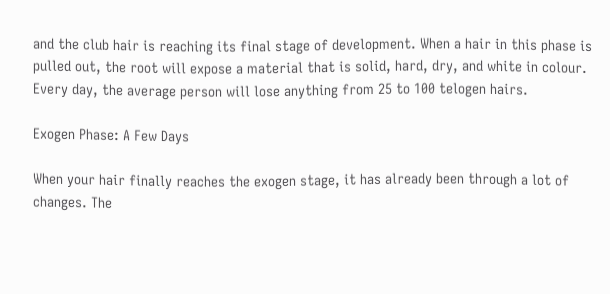and the club hair is reaching its final stage of development. When a hair in this phase is pulled out, the root will expose a material that is solid, hard, dry, and white in colour. Every day, the average person will lose anything from 25 to 100 telogen hairs.

Exogen Phase: A Few Days

When your hair finally reaches the exogen stage, it has already been through a lot of changes. The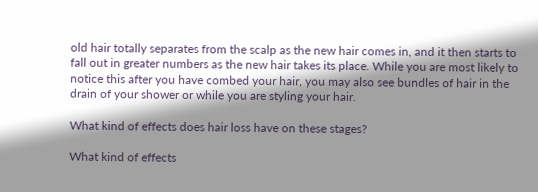old hair totally separates from the scalp as the new hair comes in, and it then starts to fall out in greater numbers as the new hair takes its place. While you are most likely to notice this after you have combed your hair, you may also see bundles of hair in the drain of your shower or while you are styling your hair.

What kind of effects does hair loss have on these stages?

What kind of effects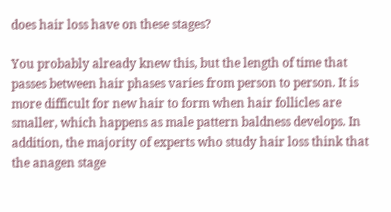does hair loss have on these stages?

You probably already knew this, but the length of time that passes between hair phases varies from person to person. It is more difficult for new hair to form when hair follicles are smaller, which happens as male pattern baldness develops. In addition, the majority of experts who study hair loss think that the anagen stage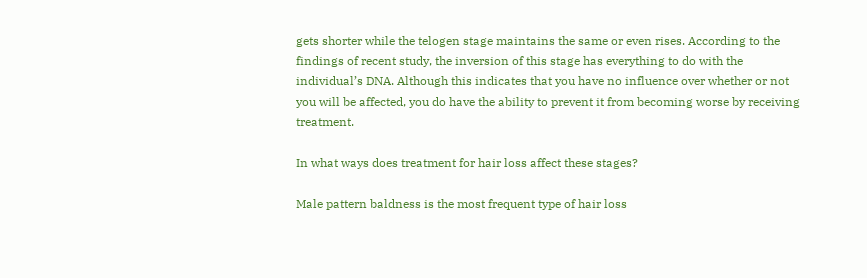gets shorter while the telogen stage maintains the same or even rises. According to the findings of recent study, the inversion of this stage has everything to do with the individual’s DNA. Although this indicates that you have no influence over whether or not you will be affected, you do have the ability to prevent it from becoming worse by receiving treatment.

In what ways does treatment for hair loss affect these stages?

Male pattern baldness is the most frequent type of hair loss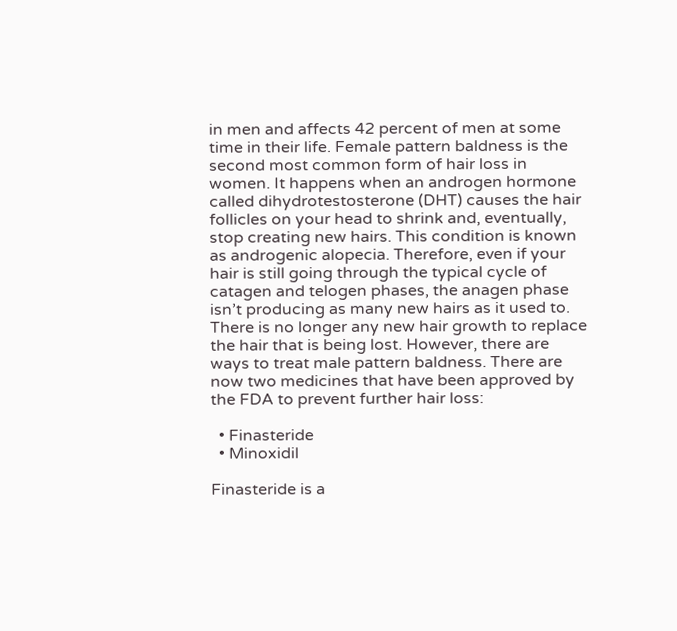in men and affects 42 percent of men at some time in their life. Female pattern baldness is the second most common form of hair loss in women. It happens when an androgen hormone called dihydrotestosterone (DHT) causes the hair follicles on your head to shrink and, eventually, stop creating new hairs. This condition is known as androgenic alopecia. Therefore, even if your hair is still going through the typical cycle of catagen and telogen phases, the anagen phase isn’t producing as many new hairs as it used to. There is no longer any new hair growth to replace the hair that is being lost. However, there are ways to treat male pattern baldness. There are now two medicines that have been approved by the FDA to prevent further hair loss:

  • Finasteride
  • Minoxidil

Finasteride is a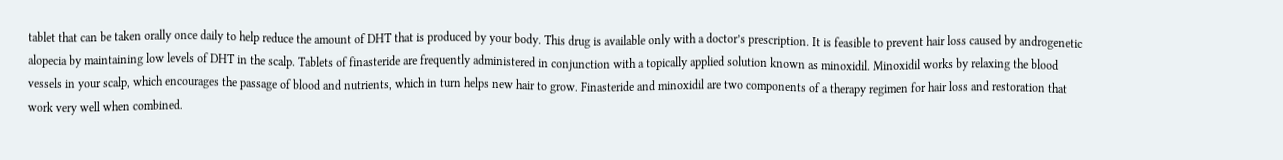tablet that can be taken orally once daily to help reduce the amount of DHT that is produced by your body. This drug is available only with a doctor’s prescription. It is feasible to prevent hair loss caused by androgenetic alopecia by maintaining low levels of DHT in the scalp. Tablets of finasteride are frequently administered in conjunction with a topically applied solution known as minoxidil. Minoxidil works by relaxing the blood vessels in your scalp, which encourages the passage of blood and nutrients, which in turn helps new hair to grow. Finasteride and minoxidil are two components of a therapy regimen for hair loss and restoration that work very well when combined.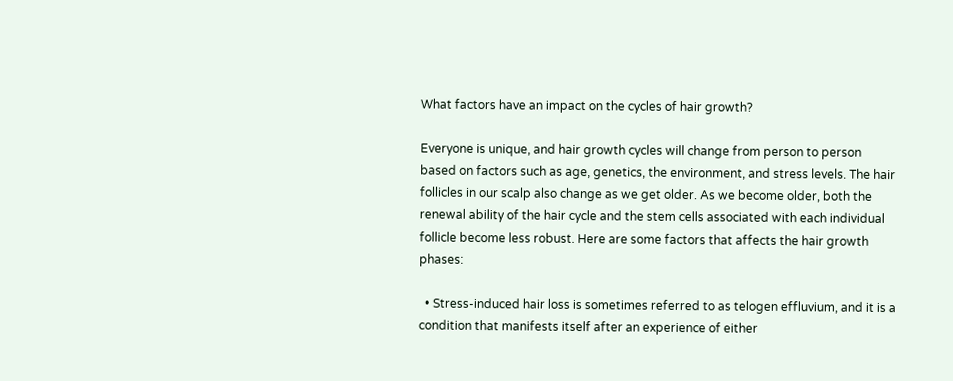What factors have an impact on the cycles of hair growth?

Everyone is unique, and hair growth cycles will change from person to person based on factors such as age, genetics, the environment, and stress levels. The hair follicles in our scalp also change as we get older. As we become older, both the renewal ability of the hair cycle and the stem cells associated with each individual follicle become less robust. Here are some factors that affects the hair growth phases:

  • Stress-induced hair loss is sometimes referred to as telogen effluvium, and it is a condition that manifests itself after an experience of either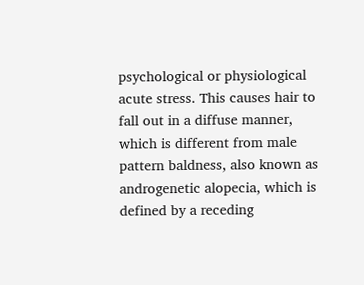psychological or physiological acute stress. This causes hair to fall out in a diffuse manner, which is different from male pattern baldness, also known as androgenetic alopecia, which is defined by a receding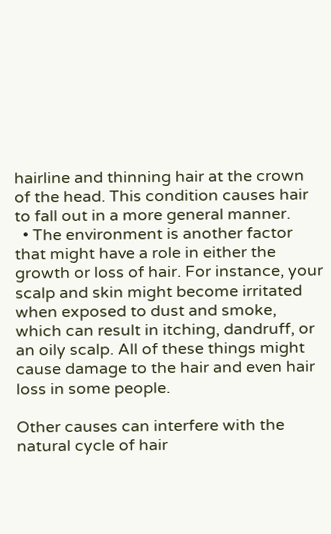hairline and thinning hair at the crown of the head. This condition causes hair to fall out in a more general manner.
  • The environment is another factor that might have a role in either the growth or loss of hair. For instance, your scalp and skin might become irritated when exposed to dust and smoke, which can result in itching, dandruff, or an oily scalp. All of these things might cause damage to the hair and even hair loss in some people.

Other causes can interfere with the natural cycle of hair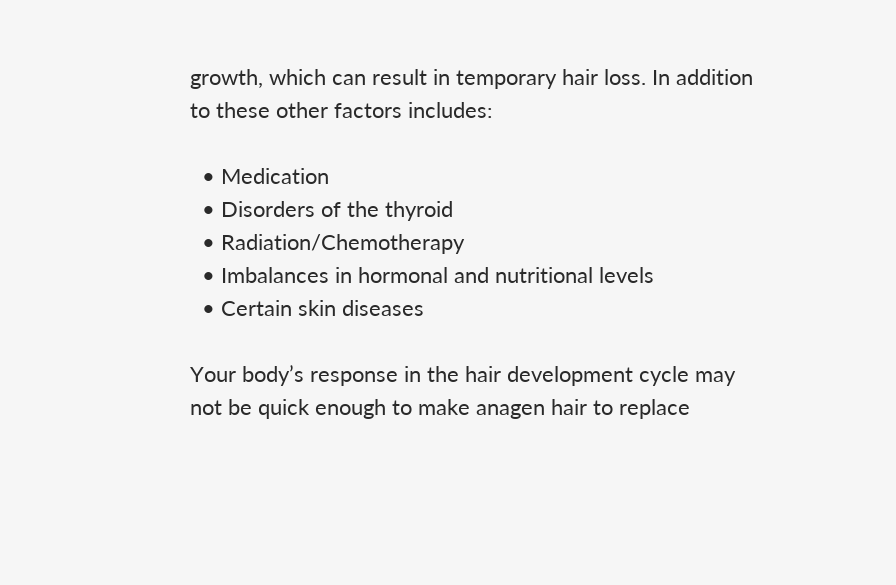growth, which can result in temporary hair loss. In addition to these other factors includes:

  • Medication
  • Disorders of the thyroid
  • Radiation/Chemotherapy
  • Imbalances in hormonal and nutritional levels
  • Certain skin diseases

Your body’s response in the hair development cycle may not be quick enough to make anagen hair to replace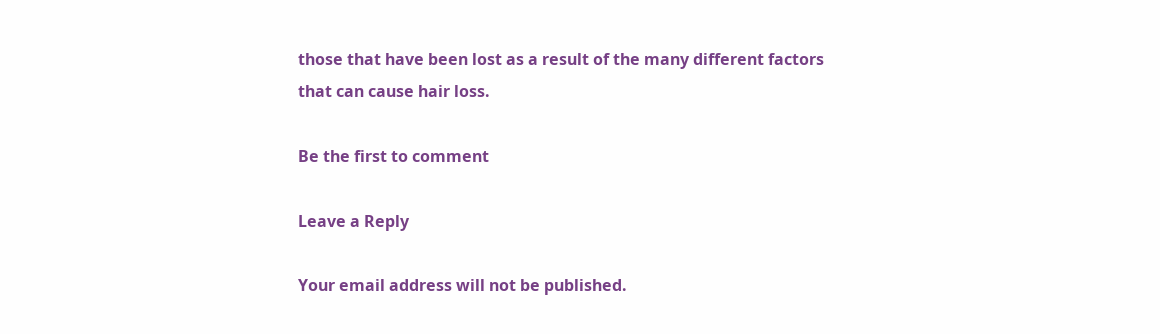those that have been lost as a result of the many different factors that can cause hair loss.

Be the first to comment

Leave a Reply

Your email address will not be published.